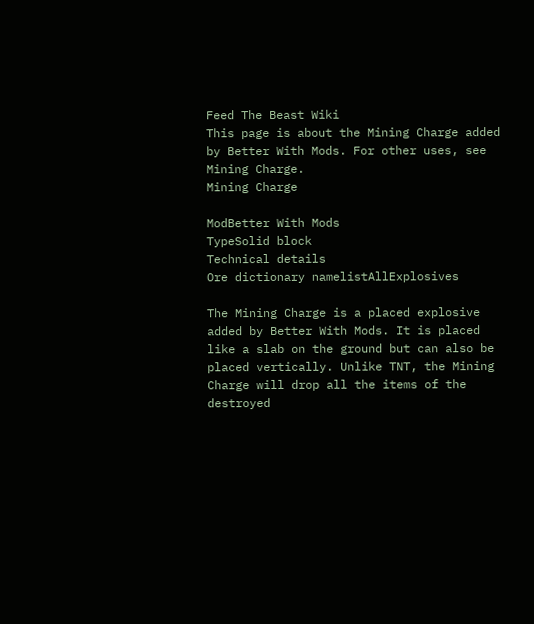Feed The Beast Wiki
This page is about the Mining Charge added by Better With Mods. For other uses, see Mining Charge.
Mining Charge

ModBetter With Mods
TypeSolid block
Technical details
Ore dictionary namelistAllExplosives

The Mining Charge is a placed explosive added by Better With Mods. It is placed like a slab on the ground but can also be placed vertically. Unlike TNT, the Mining Charge will drop all the items of the destroyed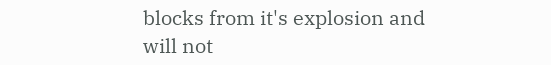blocks from it's explosion and will not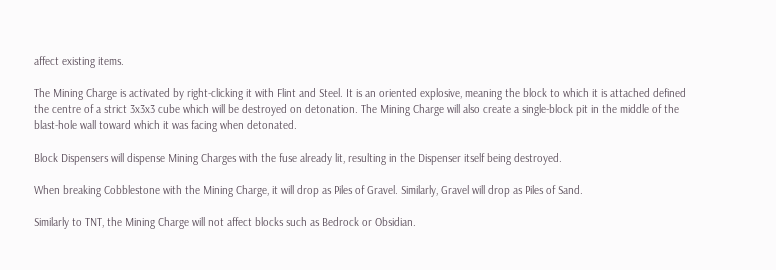affect existing items.

The Mining Charge is activated by right-clicking it with Flint and Steel. It is an oriented explosive, meaning the block to which it is attached defined the centre of a strict 3x3x3 cube which will be destroyed on detonation. The Mining Charge will also create a single-block pit in the middle of the blast-hole wall toward which it was facing when detonated.

Block Dispensers will dispense Mining Charges with the fuse already lit, resulting in the Dispenser itself being destroyed.

When breaking Cobblestone with the Mining Charge, it will drop as Piles of Gravel. Similarly, Gravel will drop as Piles of Sand.

Similarly to TNT, the Mining Charge will not affect blocks such as Bedrock or Obsidian.